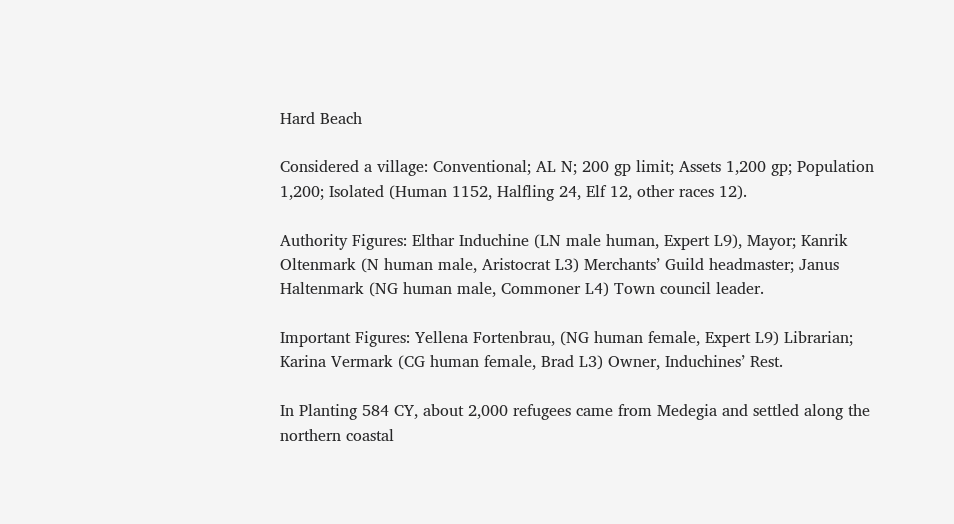Hard Beach

Considered a village: Conventional; AL N; 200 gp limit; Assets 1,200 gp; Population 1,200; Isolated (Human 1152, Halfling 24, Elf 12, other races 12).

Authority Figures: Elthar Induchine (LN male human, Expert L9), Mayor; Kanrik Oltenmark (N human male, Aristocrat L3) Merchants’ Guild headmaster; Janus Haltenmark (NG human male, Commoner L4) Town council leader.

Important Figures: Yellena Fortenbrau, (NG human female, Expert L9) Librarian; Karina Vermark (CG human female, Brad L3) Owner, Induchines’ Rest.

In Planting 584 CY, about 2,000 refugees came from Medegia and settled along the northern coastal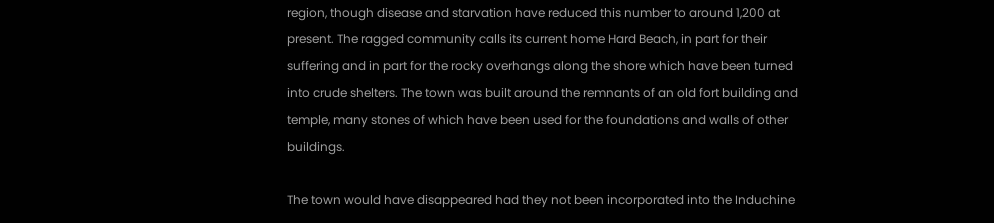region, though disease and starvation have reduced this number to around 1,200 at present. The ragged community calls its current home Hard Beach, in part for their suffering and in part for the rocky overhangs along the shore which have been turned into crude shelters. The town was built around the remnants of an old fort building and temple, many stones of which have been used for the foundations and walls of other buildings.

The town would have disappeared had they not been incorporated into the Induchine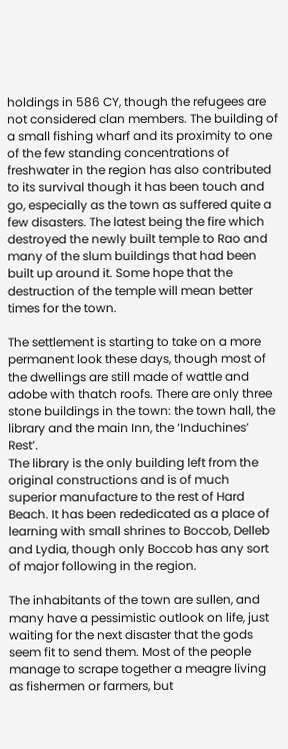holdings in 586 CY, though the refugees are not considered clan members. The building of a small fishing wharf and its proximity to one of the few standing concentrations of freshwater in the region has also contributed to its survival though it has been touch and go, especially as the town as suffered quite a few disasters. The latest being the fire which destroyed the newly built temple to Rao and many of the slum buildings that had been built up around it. Some hope that the destruction of the temple will mean better times for the town.

The settlement is starting to take on a more permanent look these days, though most of the dwellings are still made of wattle and adobe with thatch roofs. There are only three stone buildings in the town: the town hall, the library and the main Inn, the ‘Induchines’ Rest’.
The library is the only building left from the original constructions and is of much superior manufacture to the rest of Hard Beach. It has been rededicated as a place of learning with small shrines to Boccob, Delleb and Lydia, though only Boccob has any sort of major following in the region.

The inhabitants of the town are sullen, and many have a pessimistic outlook on life, just waiting for the next disaster that the gods seem fit to send them. Most of the people manage to scrape together a meagre living as fishermen or farmers, but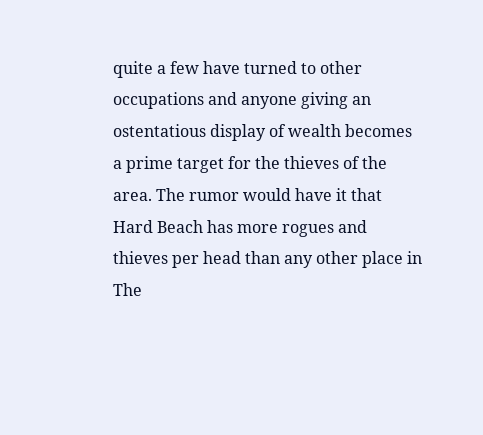quite a few have turned to other occupations and anyone giving an ostentatious display of wealth becomes a prime target for the thieves of the area. The rumor would have it that Hard Beach has more rogues and thieves per head than any other place in The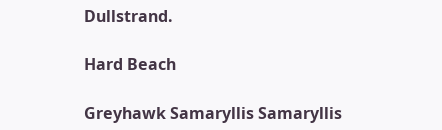Dullstrand.

Hard Beach

Greyhawk Samaryllis Samaryllis